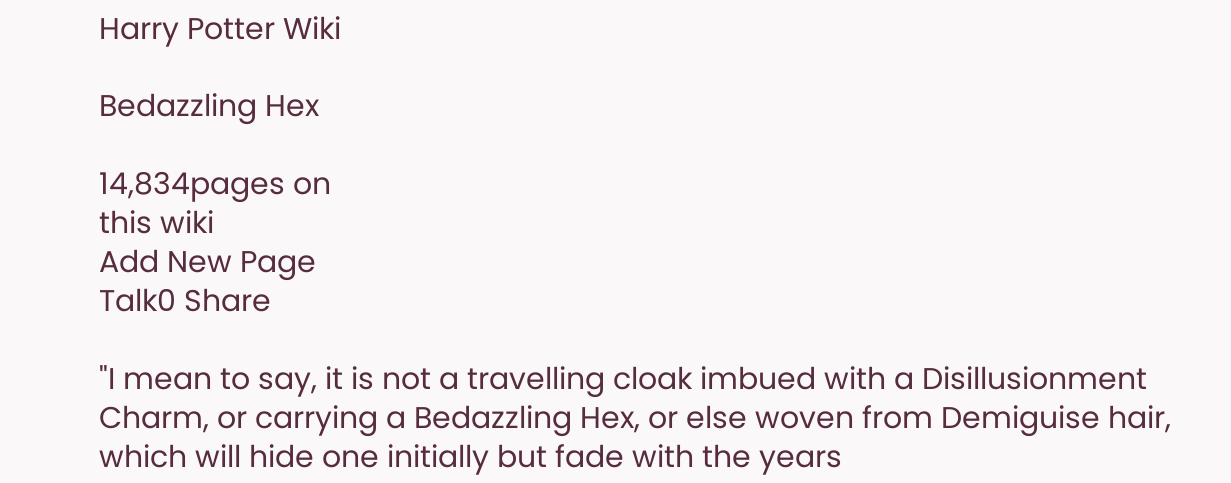Harry Potter Wiki

Bedazzling Hex

14,834pages on
this wiki
Add New Page
Talk0 Share

"I mean to say, it is not a travelling cloak imbued with a Disillusionment Charm, or carrying a Bedazzling Hex, or else woven from Demiguise hair, which will hide one initially but fade with the years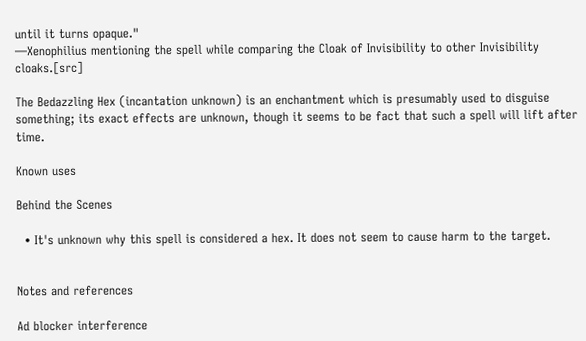until it turns opaque."
—Xenophilius mentioning the spell while comparing the Cloak of Invisibility to other Invisibility cloaks.[src]

The Bedazzling Hex (incantation unknown) is an enchantment which is presumably used to disguise something; its exact effects are unknown, though it seems to be fact that such a spell will lift after time.

Known uses

Behind the Scenes

  • It's unknown why this spell is considered a hex. It does not seem to cause harm to the target.


Notes and references

Ad blocker interference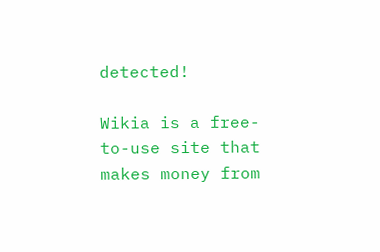detected!

Wikia is a free-to-use site that makes money from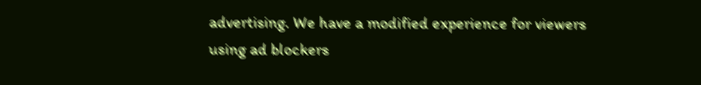advertising. We have a modified experience for viewers using ad blockers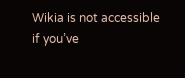Wikia is not accessible if you’ve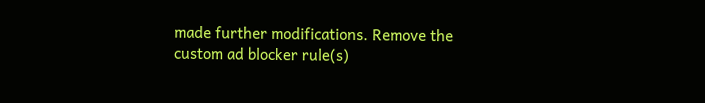made further modifications. Remove the custom ad blocker rule(s)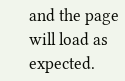and the page will load as expected.